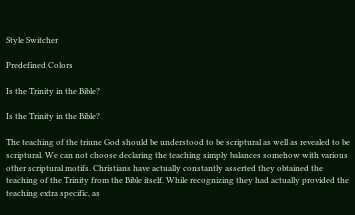Style Switcher

Predefined Colors

Is the Trinity in the Bible?

Is the Trinity in the Bible?

The teaching of the triune God should be understood to be scriptural as well as revealed to be scriptural. We can not choose declaring the teaching simply balances somehow with various other scriptural motifs. Christians have actually constantly asserted they obtained the teaching of the Trinity from the Bible itself. While recognizing they had actually provided the teaching extra specific, as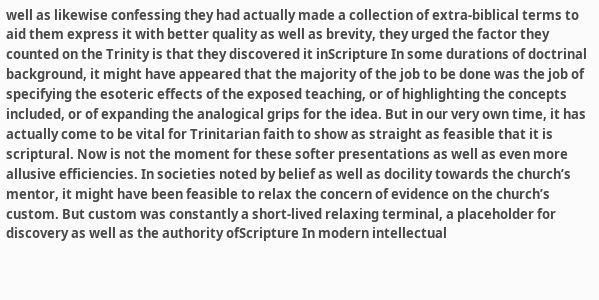well as likewise confessing they had actually made a collection of extra-biblical terms to aid them express it with better quality as well as brevity, they urged the factor they counted on the Trinity is that they discovered it inScripture In some durations of doctrinal background, it might have appeared that the majority of the job to be done was the job of specifying the esoteric effects of the exposed teaching, or of highlighting the concepts included, or of expanding the analogical grips for the idea. But in our very own time, it has actually come to be vital for Trinitarian faith to show as straight as feasible that it is scriptural. Now is not the moment for these softer presentations as well as even more allusive efficiencies. In societies noted by belief as well as docility towards the church’s mentor, it might have been feasible to relax the concern of evidence on the church’s custom. But custom was constantly a short-lived relaxing terminal, a placeholder for discovery as well as the authority ofScripture In modern intellectual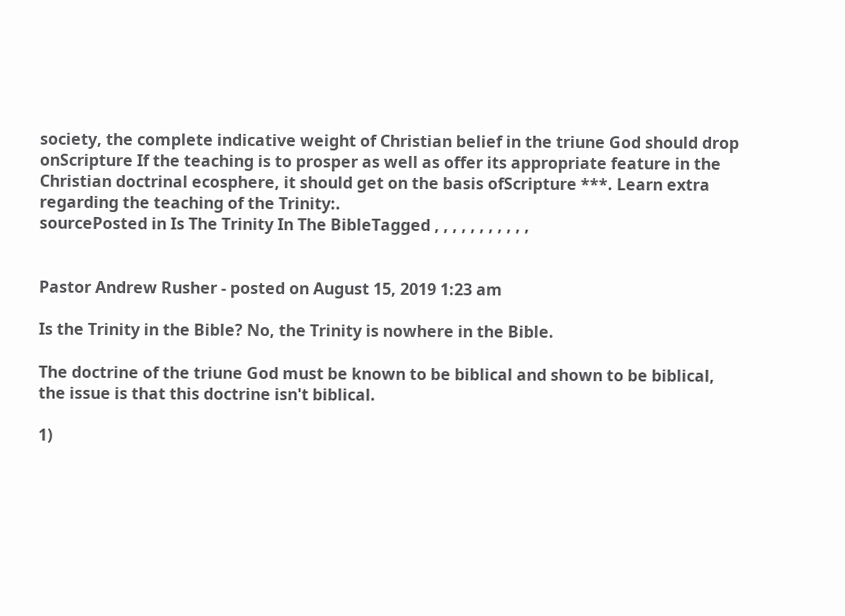society, the complete indicative weight of Christian belief in the triune God should drop onScripture If the teaching is to prosper as well as offer its appropriate feature in the Christian doctrinal ecosphere, it should get on the basis ofScripture ***. Learn extra regarding the teaching of the Trinity:.
sourcePosted in Is The Trinity In The BibleTagged , , , , , , , , , , ,


Pastor Andrew Rusher - posted on August 15, 2019 1:23 am

Is the Trinity in the Bible? No, the Trinity is nowhere in the Bible.

The doctrine of the triune God must be known to be biblical and shown to be biblical, the issue is that this doctrine isn't biblical.

1)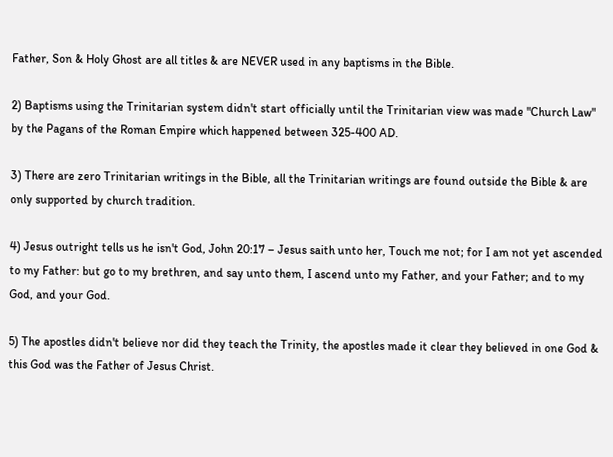Father, Son & Holy Ghost are all titles & are NEVER used in any baptisms in the Bible.

2) Baptisms using the Trinitarian system didn't start officially until the Trinitarian view was made "Church Law" by the Pagans of the Roman Empire which happened between 325-400 AD.

3) There are zero Trinitarian writings in the Bible, all the Trinitarian writings are found outside the Bible & are only supported by church tradition.

4) Jesus outright tells us he isn't God, John 20:17 – Jesus saith unto her, Touch me not; for I am not yet ascended to my Father: but go to my brethren, and say unto them, I ascend unto my Father, and your Father; and to my God, and your God.

5) The apostles didn't believe nor did they teach the Trinity, the apostles made it clear they believed in one God & this God was the Father of Jesus Christ.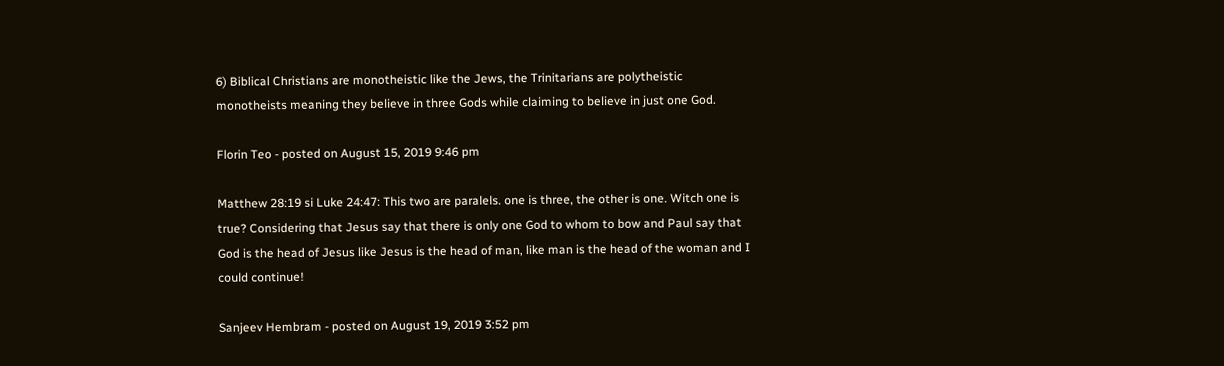6) Biblical Christians are monotheistic like the Jews, the Trinitarians are polytheistic monotheists meaning they believe in three Gods while claiming to believe in just one God.

Florin Teo - posted on August 15, 2019 9:46 pm

Matthew 28:19 si Luke 24:47: This two are paralels. one is three, the other is one. Witch one is true? Considering that Jesus say that there is only one God to whom to bow and Paul say that God is the head of Jesus like Jesus is the head of man, like man is the head of the woman and I could continue!

Sanjeev Hembram - posted on August 19, 2019 3:52 pm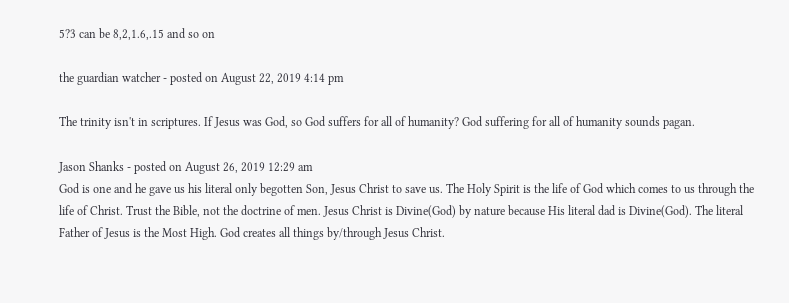5?3 can be 8,2,1.6,.15 and so on

the guardian watcher - posted on August 22, 2019 4:14 pm

The trinity isn't in scriptures. If Jesus was God, so God suffers for all of humanity? God suffering for all of humanity sounds pagan.

Jason Shanks - posted on August 26, 2019 12:29 am
God is one and he gave us his literal only begotten Son, Jesus Christ to save us. The Holy Spirit is the life of God which comes to us through the life of Christ. Trust the Bible, not the doctrine of men. Jesus Christ is Divine(God) by nature because His literal dad is Divine(God). The literal Father of Jesus is the Most High. God creates all things by/through Jesus Christ.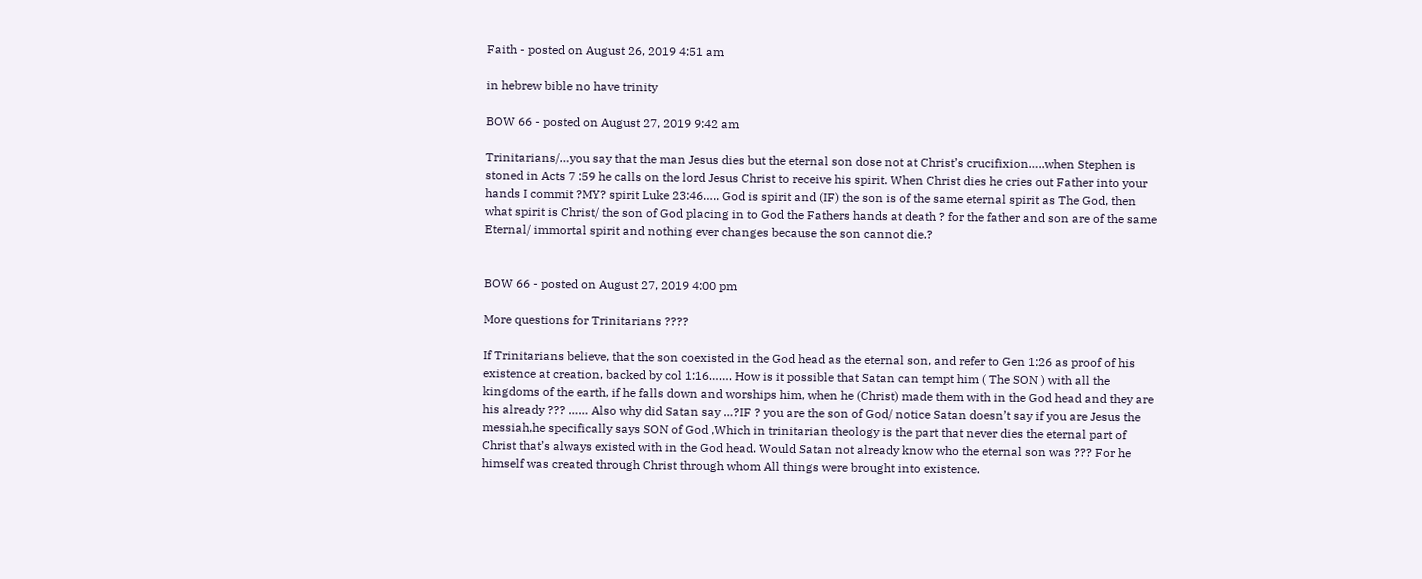Faith - posted on August 26, 2019 4:51 am

in hebrew bible no have trinity

BOW 66 - posted on August 27, 2019 9:42 am

Trinitarians/…you say that the man Jesus dies but the eternal son dose not at Christ’s crucifixion…..when Stephen is stoned in Acts 7 :59 he calls on the lord Jesus Christ to receive his spirit. When Christ dies he cries out Father into your hands I commit ?MY? spirit Luke 23:46….. God is spirit and (IF) the son is of the same eternal spirit as The God, then what spirit is Christ/ the son of God placing in to God the Fathers hands at death ? for the father and son are of the same Eternal/ immortal spirit and nothing ever changes because the son cannot die.?


BOW 66 - posted on August 27, 2019 4:00 pm

More questions for Trinitarians ????

If Trinitarians believe, that the son coexisted in the God head as the eternal son, and refer to Gen 1:26 as proof of his existence at creation, backed by col 1:16……. How is it possible that Satan can tempt him ( The SON ) with all the kingdoms of the earth, if he falls down and worships him, when he (Christ) made them with in the God head and they are his already ??? …… Also why did Satan say …?IF ? you are the son of God/ notice Satan doesn’t say if you are Jesus the messiah,he specifically says SON of God ,Which in trinitarian theology is the part that never dies the eternal part of Christ that’s always existed with in the God head. Would Satan not already know who the eternal son was ??? For he himself was created through Christ through whom All things were brought into existence.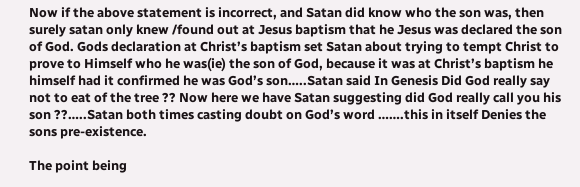Now if the above statement is incorrect, and Satan did know who the son was, then surely satan only knew /found out at Jesus baptism that he Jesus was declared the son of God. Gods declaration at Christ’s baptism set Satan about trying to tempt Christ to prove to Himself who he was(ie) the son of God, because it was at Christ’s baptism he himself had it confirmed he was God’s son…..Satan said In Genesis Did God really say not to eat of the tree ?? Now here we have Satan suggesting did God really call you his son ??…..Satan both times casting doubt on God’s word …….this in itself Denies the sons pre-existence.

The point being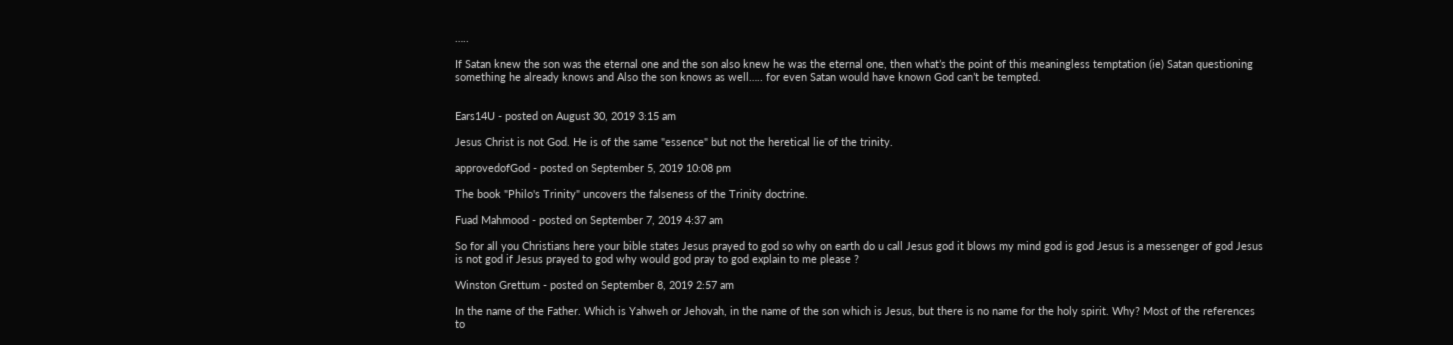…..

If Satan knew the son was the eternal one and the son also knew he was the eternal one, then what’s the point of this meaningless temptation (ie) Satan questioning something he already knows and Also the son knows as well….. for even Satan would have known God can’t be tempted.


Ears14U - posted on August 30, 2019 3:15 am

Jesus Christ is not God. He is of the same "essence" but not the heretical lie of the trinity.

approvedofGod - posted on September 5, 2019 10:08 pm

The book "Philo's Trinity" uncovers the falseness of the Trinity doctrine.

Fuad Mahmood - posted on September 7, 2019 4:37 am

So for all you Christians here your bible states Jesus prayed to god so why on earth do u call Jesus god it blows my mind god is god Jesus is a messenger of god Jesus is not god if Jesus prayed to god why would god pray to god explain to me please ?

Winston Grettum - posted on September 8, 2019 2:57 am

In the name of the Father. Which is Yahweh or Jehovah, in the name of the son which is Jesus, but there is no name for the holy spirit. Why? Most of the references to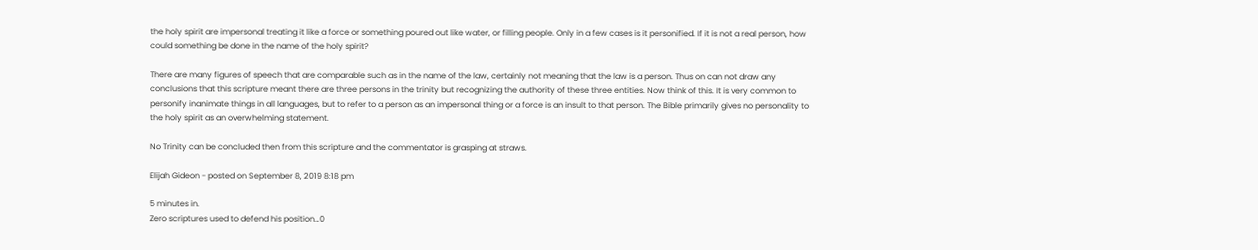the holy spirit are impersonal treating it like a force or something poured out like water, or filling people. Only in a few cases is it personified. If it is not a real person, how could something be done in the name of the holy spirit?

There are many figures of speech that are comparable such as in the name of the law, certainly not meaning that the law is a person. Thus on can not draw any conclusions that this scripture meant there are three persons in the trinity but recognizing the authority of these three entities. Now think of this. It is very common to personify inanimate things in all languages, but to refer to a person as an impersonal thing or a force is an insult to that person. The Bible primarily gives no personality to the holy spirit as an overwhelming statement.

No Trinity can be concluded then from this scripture and the commentator is grasping at straws.

Elijah Gideon - posted on September 8, 2019 8:18 pm

5 minutes in.
Zero scriptures used to defend his position…0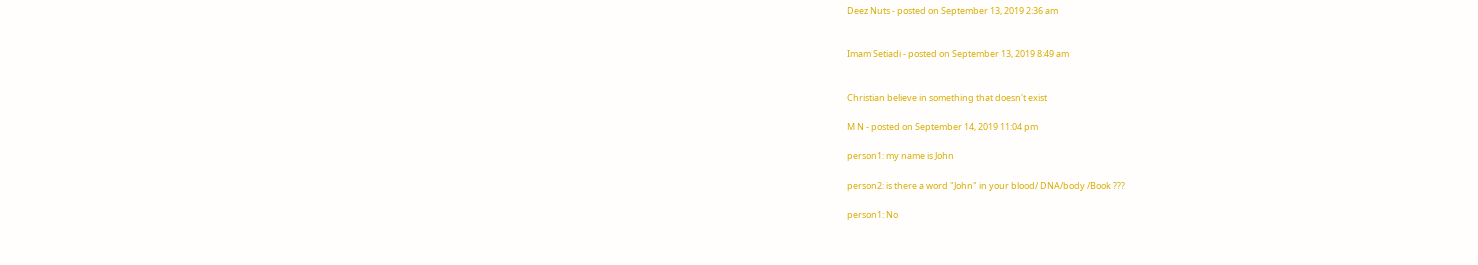Deez Nuts - posted on September 13, 2019 2:36 am


Imam Setiadi - posted on September 13, 2019 8:49 am


Christian believe in something that doesn't exist

M N - posted on September 14, 2019 11:04 pm

person1: my name is John

person2: is there a word "John" in your blood/ DNA/body /Book ???

person1: No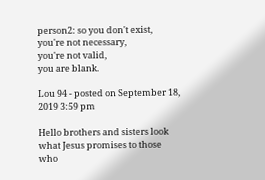person2: so you don't exist,
you're not necessary,
you're not valid,
you are blank.

Lou 94 - posted on September 18, 2019 3:59 pm

Hello brothers and sisters look what Jesus promises to those who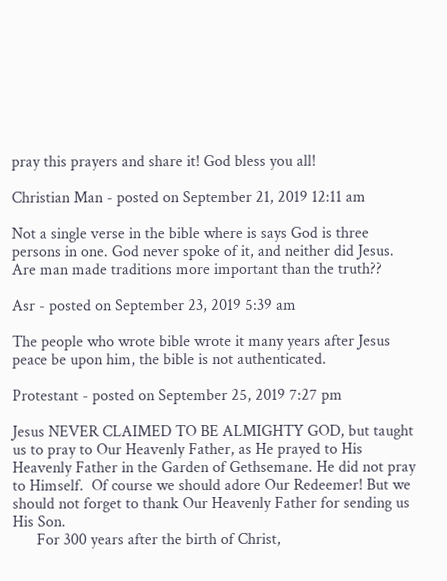pray this prayers and share it! God bless you all!

Christian Man - posted on September 21, 2019 12:11 am

Not a single verse in the bible where is says God is three persons in one. God never spoke of it, and neither did Jesus. Are man made traditions more important than the truth??

Asr - posted on September 23, 2019 5:39 am

The people who wrote bible wrote it many years after Jesus peace be upon him, the bible is not authenticated.

Protestant - posted on September 25, 2019 7:27 pm

Jesus NEVER CLAIMED TO BE ALMIGHTY GOD, but taught us to pray to Our Heavenly Father, as He prayed to His Heavenly Father in the Garden of Gethsemane. He did not pray to Himself.  Of course we should adore Our Redeemer! But we should not forget to thank Our Heavenly Father for sending us His Son.
      For 300 years after the birth of Christ,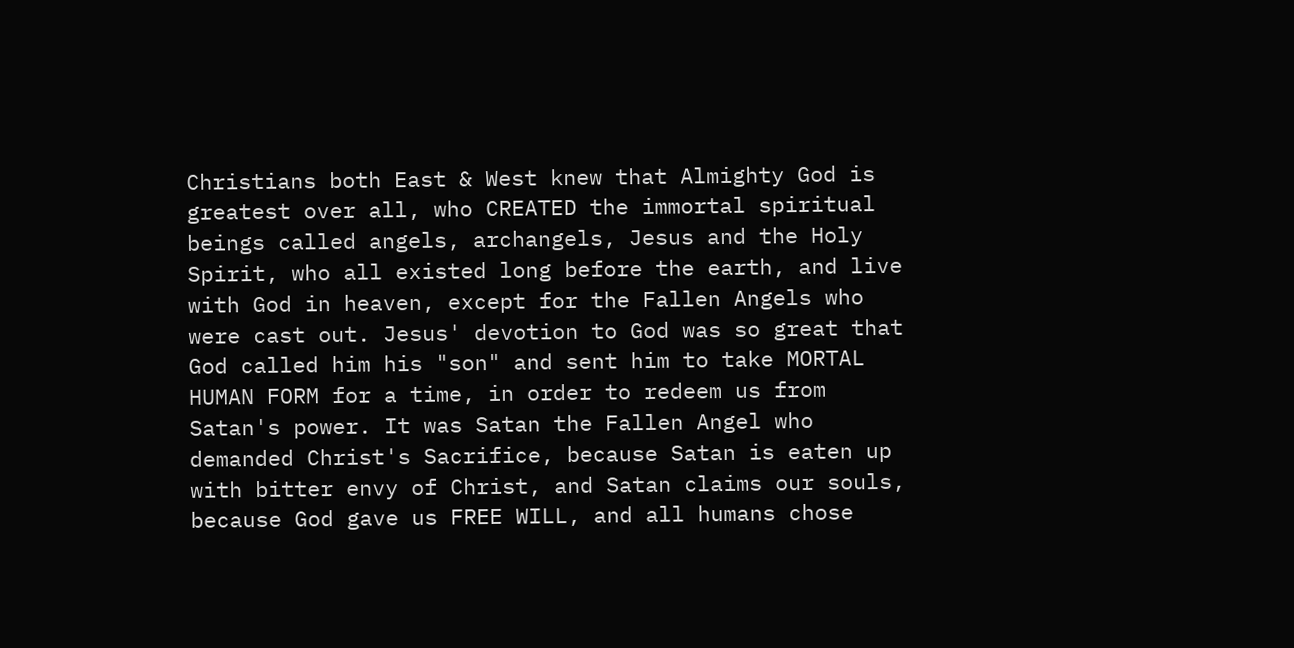Christians both East & West knew that Almighty God is greatest over all, who CREATED the immortal spiritual beings called angels, archangels, Jesus and the Holy Spirit, who all existed long before the earth, and live with God in heaven, except for the Fallen Angels who were cast out. Jesus' devotion to God was so great that God called him his "son" and sent him to take MORTAL HUMAN FORM for a time, in order to redeem us from Satan's power. It was Satan the Fallen Angel who demanded Christ's Sacrifice, because Satan is eaten up with bitter envy of Christ, and Satan claims our souls, because God gave us FREE WILL, and all humans chose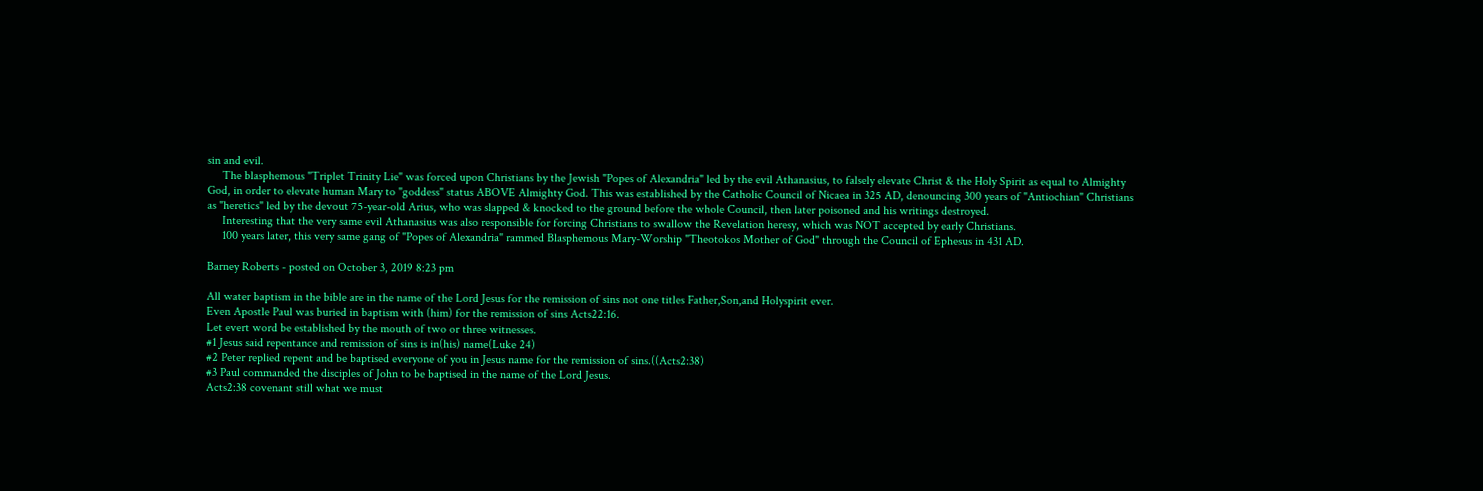sin and evil.
     The blasphemous "Triplet Trinity Lie" was forced upon Christians by the Jewish "Popes of Alexandria" led by the evil Athanasius, to falsely elevate Christ & the Holy Spirit as equal to Almighty God, in order to elevate human Mary to "goddess" status ABOVE Almighty God. This was established by the Catholic Council of Nicaea in 325 AD, denouncing 300 years of "Antiochian" Christians as "heretics" led by the devout 75-year-old Arius, who was slapped & knocked to the ground before the whole Council, then later poisoned and his writings destroyed.
     Interesting that the very same evil Athanasius was also responsible for forcing Christians to swallow the Revelation heresy, which was NOT accepted by early Christians.
     100 years later, this very same gang of "Popes of Alexandria" rammed Blasphemous Mary-Worship "Theotokos Mother of God" through the Council of Ephesus in 431 AD.

Barney Roberts - posted on October 3, 2019 8:23 pm

All water baptism in the bible are in the name of the Lord Jesus for the remission of sins not one titles Father,Son,and Holyspirit ever.
Even Apostle Paul was buried in baptism with (him) for the remission of sins Acts22:16.
Let evert word be established by the mouth of two or three witnesses.
#1 Jesus said repentance and remission of sins is in(his) name(Luke 24)
#2 Peter replied repent and be baptised everyone of you in Jesus name for the remission of sins.((Acts2:38)
#3 Paul commanded the disciples of John to be baptised in the name of the Lord Jesus.
Acts2:38 covenant still what we must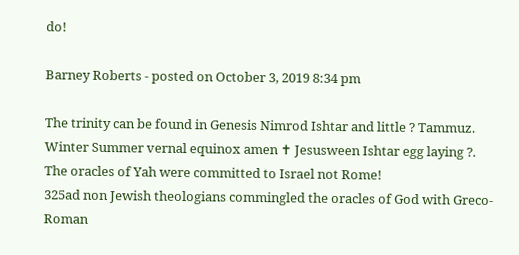do!

Barney Roberts - posted on October 3, 2019 8:34 pm

The trinity can be found in Genesis Nimrod Ishtar and little ? Tammuz.
Winter Summer vernal equinox amen ✝ Jesusween Ishtar egg laying ?.
The oracles of Yah were committed to Israel not Rome!
325ad non Jewish theologians commingled the oracles of God with Greco-Roman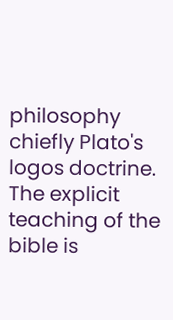philosophy chiefly Plato's logos doctrine.
The explicit teaching of the bible is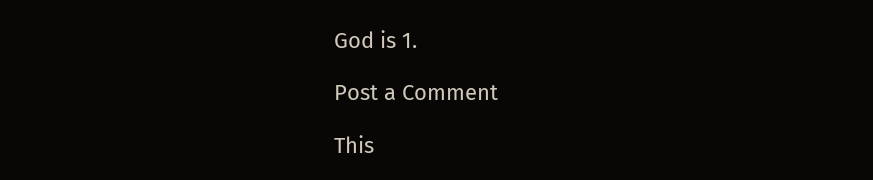God is 1.

Post a Comment

This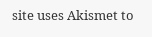site uses Akismet to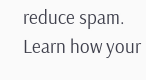reduce spam. Learn how your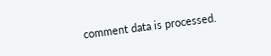comment data is processed.